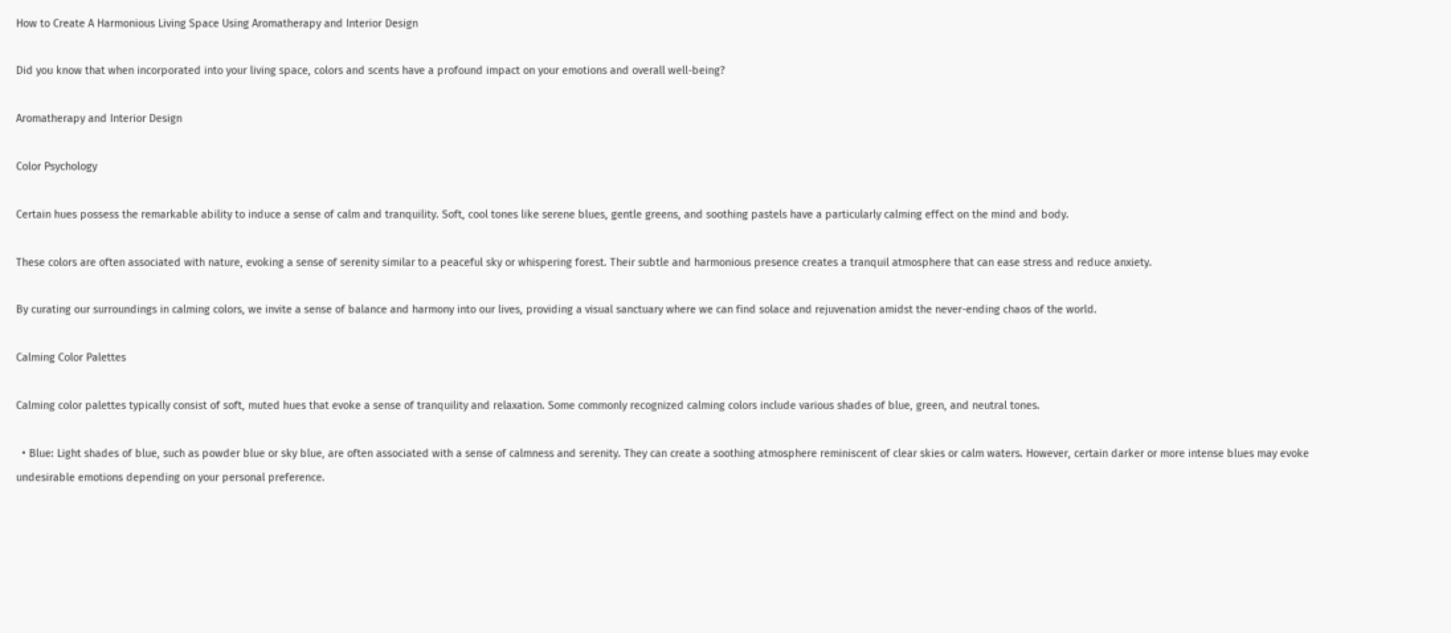How to Create A Harmonious Living Space Using Aromatherapy and Interior Design

Did you know that when incorporated into your living space, colors and scents have a profound impact on your emotions and overall well-being?

Aromatherapy and Interior Design

Color Psychology

Certain hues possess the remarkable ability to induce a sense of calm and tranquility. Soft, cool tones like serene blues, gentle greens, and soothing pastels have a particularly calming effect on the mind and body.

These colors are often associated with nature, evoking a sense of serenity similar to a peaceful sky or whispering forest. Their subtle and harmonious presence creates a tranquil atmosphere that can ease stress and reduce anxiety.

By curating our surroundings in calming colors, we invite a sense of balance and harmony into our lives, providing a visual sanctuary where we can find solace and rejuvenation amidst the never-ending chaos of the world.

Calming Color Palettes

Calming color palettes typically consist of soft, muted hues that evoke a sense of tranquility and relaxation. Some commonly recognized calming colors include various shades of blue, green, and neutral tones.

  • Blue: Light shades of blue, such as powder blue or sky blue, are often associated with a sense of calmness and serenity. They can create a soothing atmosphere reminiscent of clear skies or calm waters. However, certain darker or more intense blues may evoke undesirable emotions depending on your personal preference.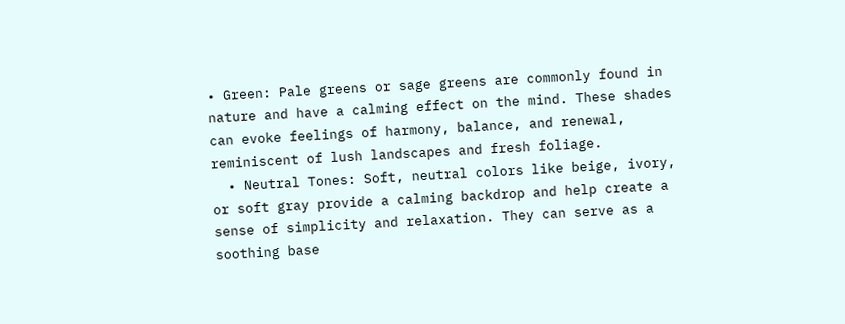• Green: Pale greens or sage greens are commonly found in nature and have a calming effect on the mind. These shades can evoke feelings of harmony, balance, and renewal, reminiscent of lush landscapes and fresh foliage.
  • Neutral Tones: Soft, neutral colors like beige, ivory, or soft gray provide a calming backdrop and help create a sense of simplicity and relaxation. They can serve as a soothing base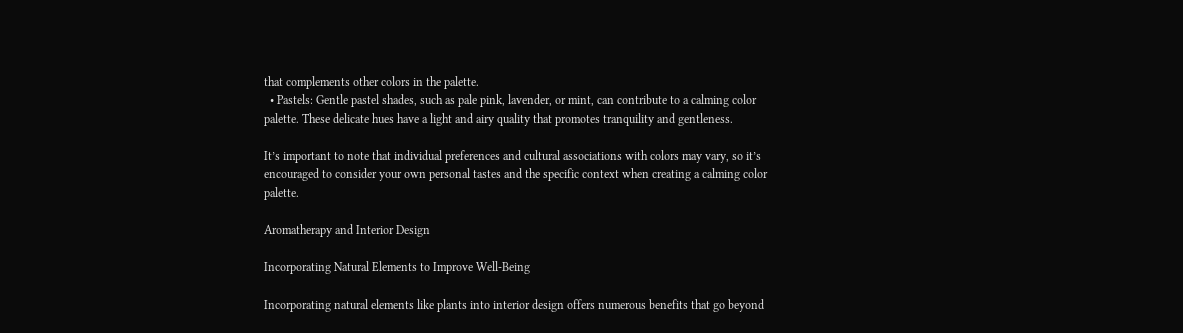that complements other colors in the palette.
  • Pastels: Gentle pastel shades, such as pale pink, lavender, or mint, can contribute to a calming color palette. These delicate hues have a light and airy quality that promotes tranquility and gentleness.

It’s important to note that individual preferences and cultural associations with colors may vary, so it’s encouraged to consider your own personal tastes and the specific context when creating a calming color palette.

Aromatherapy and Interior Design

Incorporating Natural Elements to Improve Well-Being

Incorporating natural elements like plants into interior design offers numerous benefits that go beyond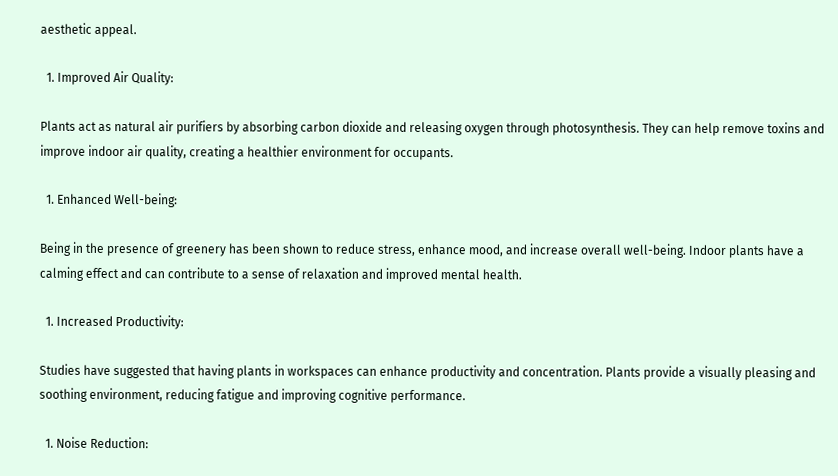aesthetic appeal.

  1. Improved Air Quality:

Plants act as natural air purifiers by absorbing carbon dioxide and releasing oxygen through photosynthesis. They can help remove toxins and improve indoor air quality, creating a healthier environment for occupants.

  1. Enhanced Well-being:

Being in the presence of greenery has been shown to reduce stress, enhance mood, and increase overall well-being. Indoor plants have a calming effect and can contribute to a sense of relaxation and improved mental health.

  1. Increased Productivity:

Studies have suggested that having plants in workspaces can enhance productivity and concentration. Plants provide a visually pleasing and soothing environment, reducing fatigue and improving cognitive performance.

  1. Noise Reduction: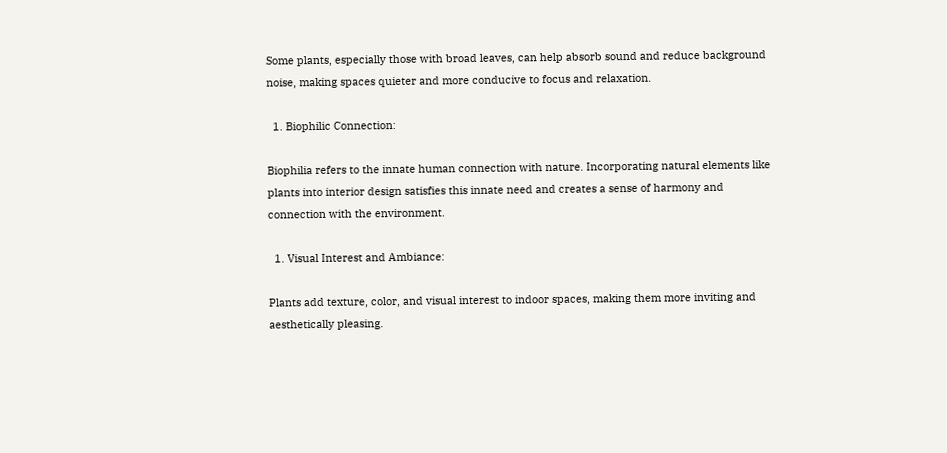Some plants, especially those with broad leaves, can help absorb sound and reduce background noise, making spaces quieter and more conducive to focus and relaxation.

  1. Biophilic Connection:

Biophilia refers to the innate human connection with nature. Incorporating natural elements like plants into interior design satisfies this innate need and creates a sense of harmony and connection with the environment.

  1. Visual Interest and Ambiance:

Plants add texture, color, and visual interest to indoor spaces, making them more inviting and aesthetically pleasing.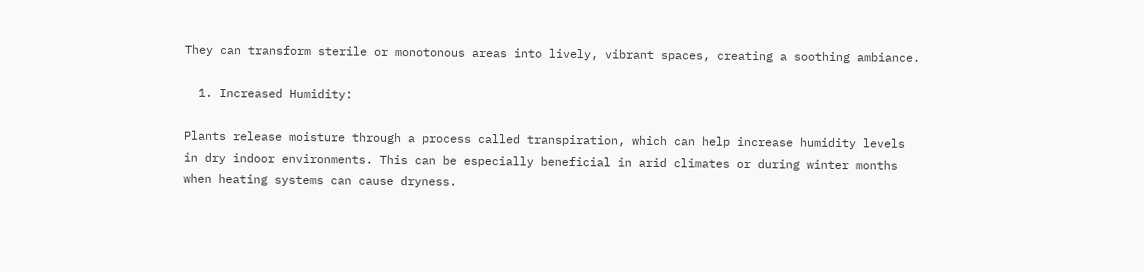They can transform sterile or monotonous areas into lively, vibrant spaces, creating a soothing ambiance.

  1. Increased Humidity:

Plants release moisture through a process called transpiration, which can help increase humidity levels in dry indoor environments. This can be especially beneficial in arid climates or during winter months when heating systems can cause dryness.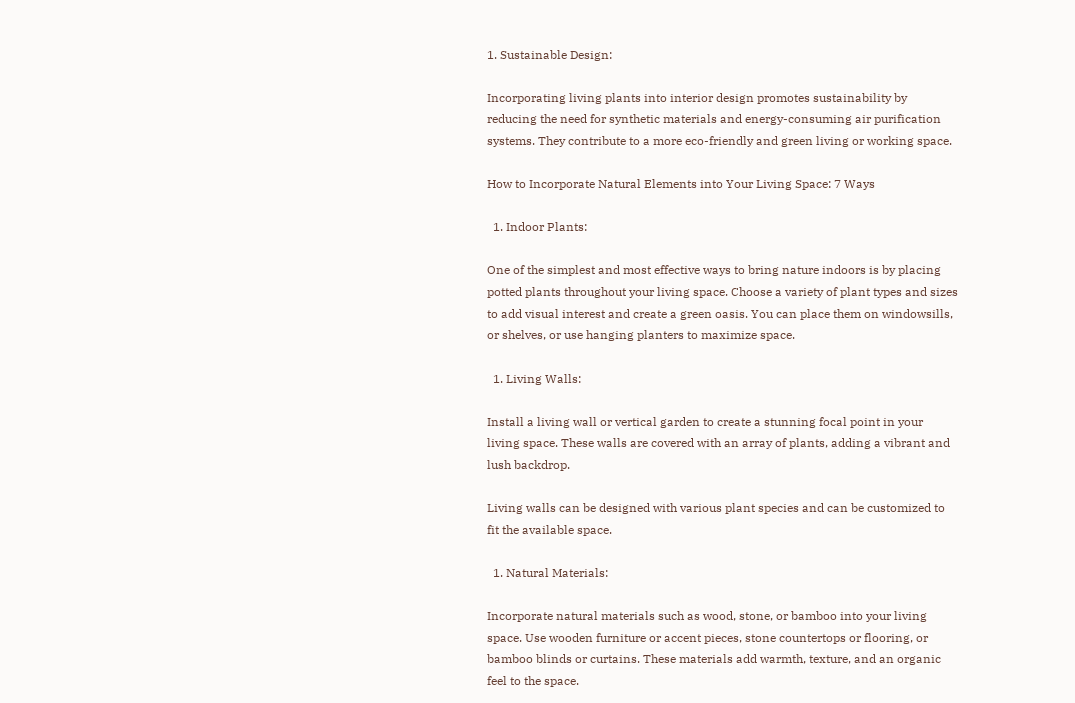1. Sustainable Design:

Incorporating living plants into interior design promotes sustainability by reducing the need for synthetic materials and energy-consuming air purification systems. They contribute to a more eco-friendly and green living or working space.

How to Incorporate Natural Elements into Your Living Space: 7 Ways

  1. Indoor Plants:

One of the simplest and most effective ways to bring nature indoors is by placing potted plants throughout your living space. Choose a variety of plant types and sizes to add visual interest and create a green oasis. You can place them on windowsills, or shelves, or use hanging planters to maximize space.

  1. Living Walls:

Install a living wall or vertical garden to create a stunning focal point in your living space. These walls are covered with an array of plants, adding a vibrant and lush backdrop.

Living walls can be designed with various plant species and can be customized to fit the available space.

  1. Natural Materials:

Incorporate natural materials such as wood, stone, or bamboo into your living space. Use wooden furniture or accent pieces, stone countertops or flooring, or bamboo blinds or curtains. These materials add warmth, texture, and an organic feel to the space.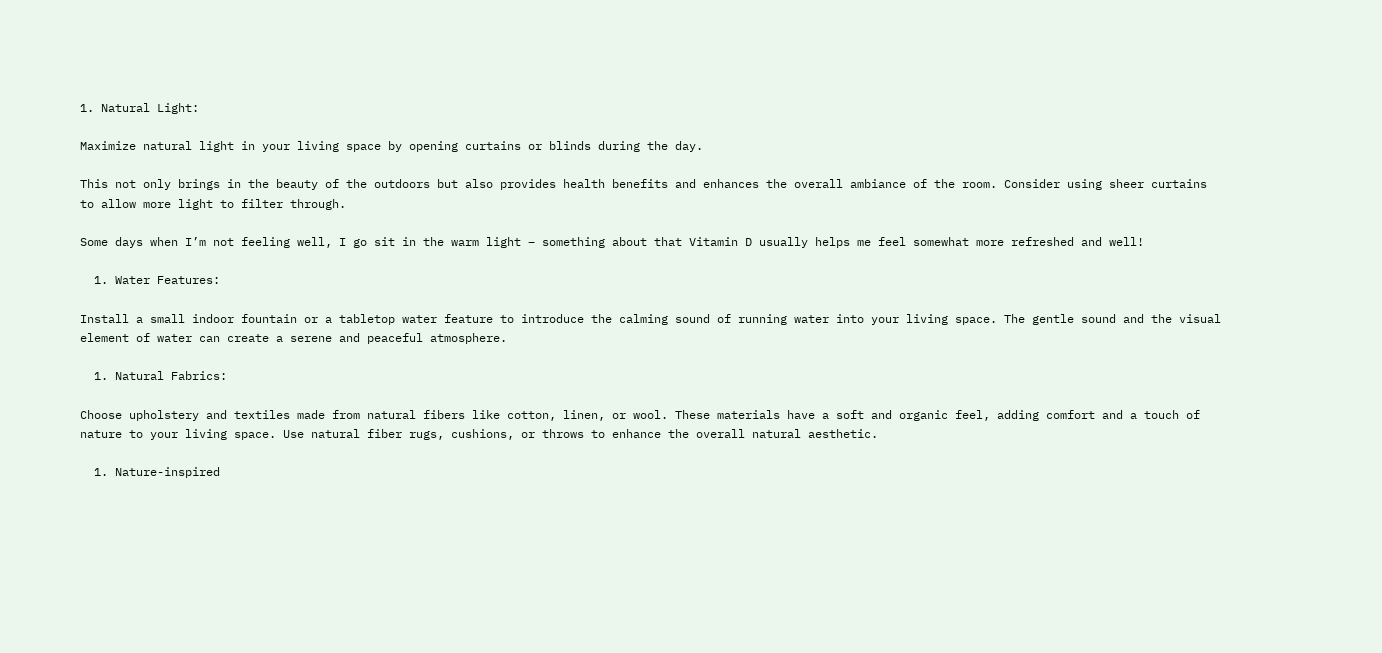1. Natural Light:

Maximize natural light in your living space by opening curtains or blinds during the day.

This not only brings in the beauty of the outdoors but also provides health benefits and enhances the overall ambiance of the room. Consider using sheer curtains to allow more light to filter through.

Some days when I’m not feeling well, I go sit in the warm light – something about that Vitamin D usually helps me feel somewhat more refreshed and well!

  1. Water Features:

Install a small indoor fountain or a tabletop water feature to introduce the calming sound of running water into your living space. The gentle sound and the visual element of water can create a serene and peaceful atmosphere.

  1. Natural Fabrics:

Choose upholstery and textiles made from natural fibers like cotton, linen, or wool. These materials have a soft and organic feel, adding comfort and a touch of nature to your living space. Use natural fiber rugs, cushions, or throws to enhance the overall natural aesthetic.

  1. Nature-inspired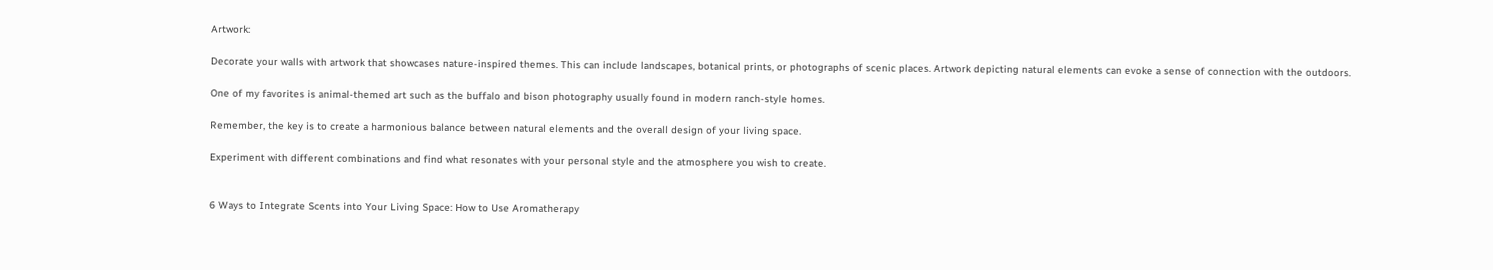Artwork:

Decorate your walls with artwork that showcases nature-inspired themes. This can include landscapes, botanical prints, or photographs of scenic places. Artwork depicting natural elements can evoke a sense of connection with the outdoors.

One of my favorites is animal-themed art such as the buffalo and bison photography usually found in modern ranch-style homes.

Remember, the key is to create a harmonious balance between natural elements and the overall design of your living space.

Experiment with different combinations and find what resonates with your personal style and the atmosphere you wish to create.


6 Ways to Integrate Scents into Your Living Space: How to Use Aromatherapy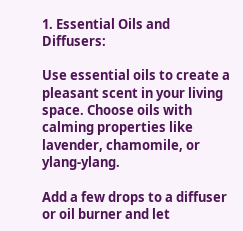1. Essential Oils and Diffusers:

Use essential oils to create a pleasant scent in your living space. Choose oils with calming properties like lavender, chamomile, or ylang-ylang.

Add a few drops to a diffuser or oil burner and let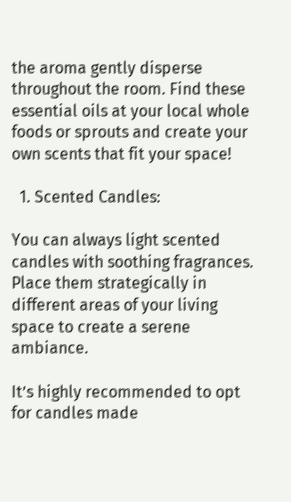the aroma gently disperse throughout the room. Find these essential oils at your local whole foods or sprouts and create your own scents that fit your space!

  1. Scented Candles:

You can always light scented candles with soothing fragrances. Place them strategically in different areas of your living space to create a serene ambiance.

It’s highly recommended to opt for candles made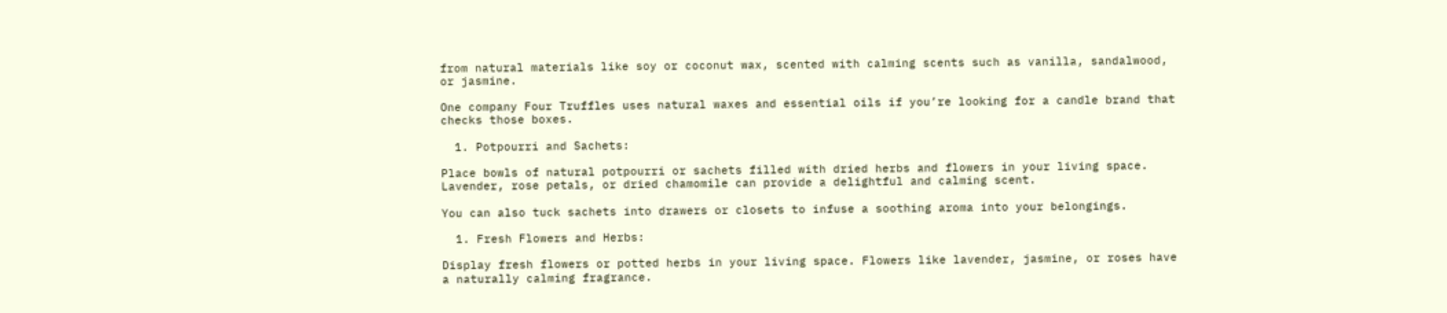from natural materials like soy or coconut wax, scented with calming scents such as vanilla, sandalwood, or jasmine.

One company Four Truffles uses natural waxes and essential oils if you’re looking for a candle brand that checks those boxes.

  1. Potpourri and Sachets:

Place bowls of natural potpourri or sachets filled with dried herbs and flowers in your living space. Lavender, rose petals, or dried chamomile can provide a delightful and calming scent.

You can also tuck sachets into drawers or closets to infuse a soothing aroma into your belongings.

  1. Fresh Flowers and Herbs:

Display fresh flowers or potted herbs in your living space. Flowers like lavender, jasmine, or roses have a naturally calming fragrance.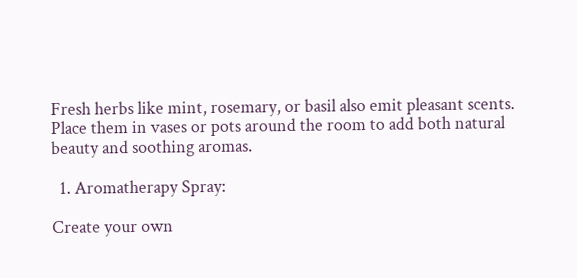Fresh herbs like mint, rosemary, or basil also emit pleasant scents. Place them in vases or pots around the room to add both natural beauty and soothing aromas.

  1. Aromatherapy Spray:

Create your own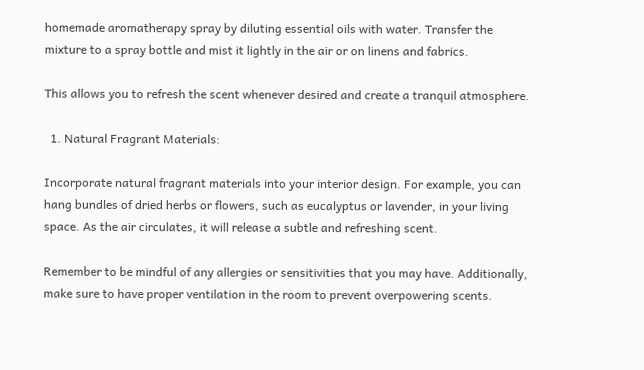homemade aromatherapy spray by diluting essential oils with water. Transfer the mixture to a spray bottle and mist it lightly in the air or on linens and fabrics.

This allows you to refresh the scent whenever desired and create a tranquil atmosphere.

  1. Natural Fragrant Materials:

Incorporate natural fragrant materials into your interior design. For example, you can hang bundles of dried herbs or flowers, such as eucalyptus or lavender, in your living space. As the air circulates, it will release a subtle and refreshing scent.

Remember to be mindful of any allergies or sensitivities that you may have. Additionally, make sure to have proper ventilation in the room to prevent overpowering scents.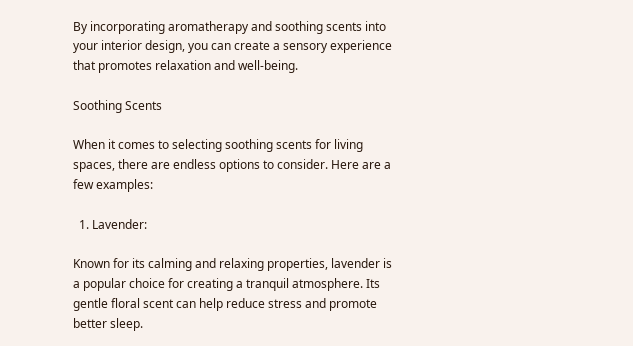By incorporating aromatherapy and soothing scents into your interior design, you can create a sensory experience that promotes relaxation and well-being.

Soothing Scents

When it comes to selecting soothing scents for living spaces, there are endless options to consider. Here are a few examples:

  1. Lavender:

Known for its calming and relaxing properties, lavender is a popular choice for creating a tranquil atmosphere. Its gentle floral scent can help reduce stress and promote better sleep.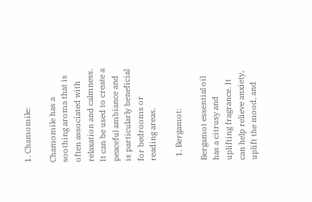1. Chamomile:

Chamomile has a soothing aroma that is often associated with relaxation and calmness. It can be used to create a peaceful ambiance and is particularly beneficial for bedrooms or reading areas.

  1. Bergamot:

Bergamot essential oil has a citrusy and uplifting fragrance. It can help relieve anxiety, uplift the mood, and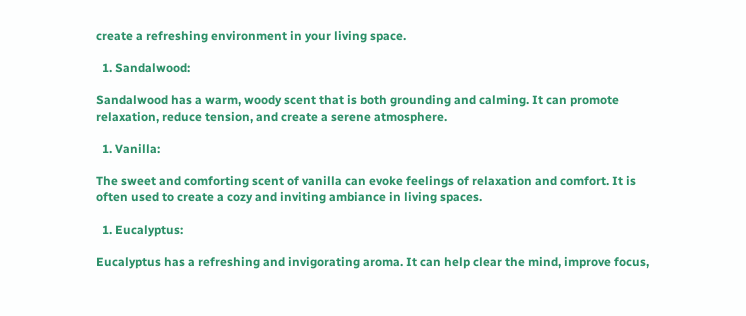create a refreshing environment in your living space.

  1. Sandalwood:

Sandalwood has a warm, woody scent that is both grounding and calming. It can promote relaxation, reduce tension, and create a serene atmosphere.

  1. Vanilla:

The sweet and comforting scent of vanilla can evoke feelings of relaxation and comfort. It is often used to create a cozy and inviting ambiance in living spaces.

  1. Eucalyptus:

Eucalyptus has a refreshing and invigorating aroma. It can help clear the mind, improve focus,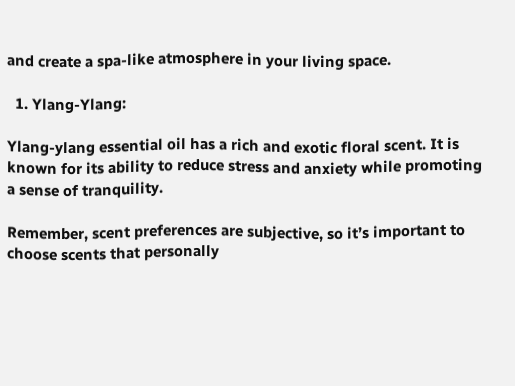and create a spa-like atmosphere in your living space.

  1. Ylang-Ylang:

Ylang-ylang essential oil has a rich and exotic floral scent. It is known for its ability to reduce stress and anxiety while promoting a sense of tranquility.

Remember, scent preferences are subjective, so it’s important to choose scents that personally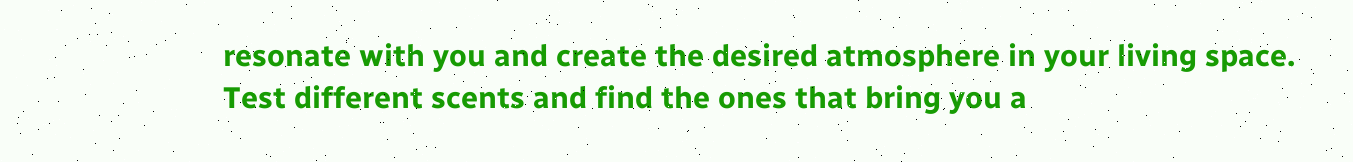resonate with you and create the desired atmosphere in your living space. Test different scents and find the ones that bring you a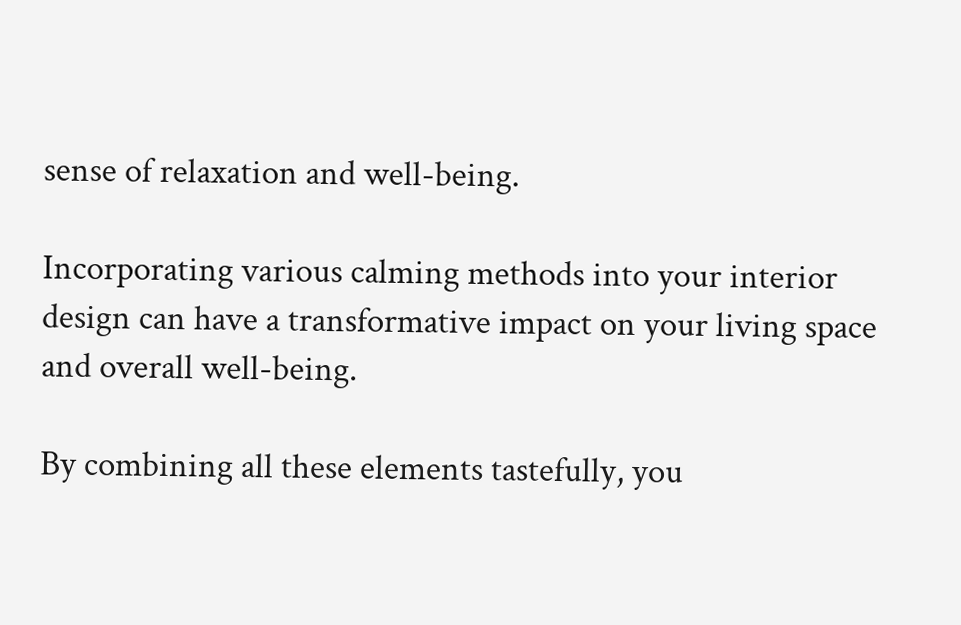sense of relaxation and well-being.

Incorporating various calming methods into your interior design can have a transformative impact on your living space and overall well-being.

By combining all these elements tastefully, you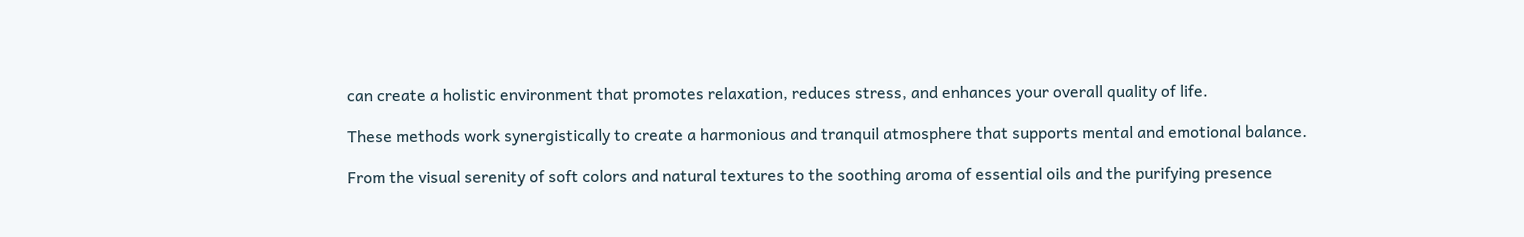can create a holistic environment that promotes relaxation, reduces stress, and enhances your overall quality of life.

These methods work synergistically to create a harmonious and tranquil atmosphere that supports mental and emotional balance.

From the visual serenity of soft colors and natural textures to the soothing aroma of essential oils and the purifying presence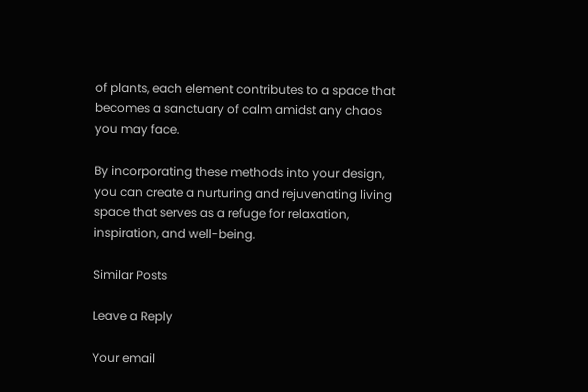of plants, each element contributes to a space that becomes a sanctuary of calm amidst any chaos you may face.

By incorporating these methods into your design, you can create a nurturing and rejuvenating living space that serves as a refuge for relaxation, inspiration, and well-being.

Similar Posts

Leave a Reply

Your email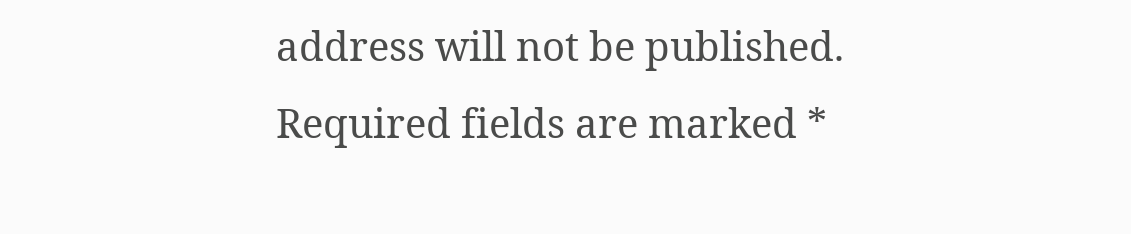address will not be published. Required fields are marked *